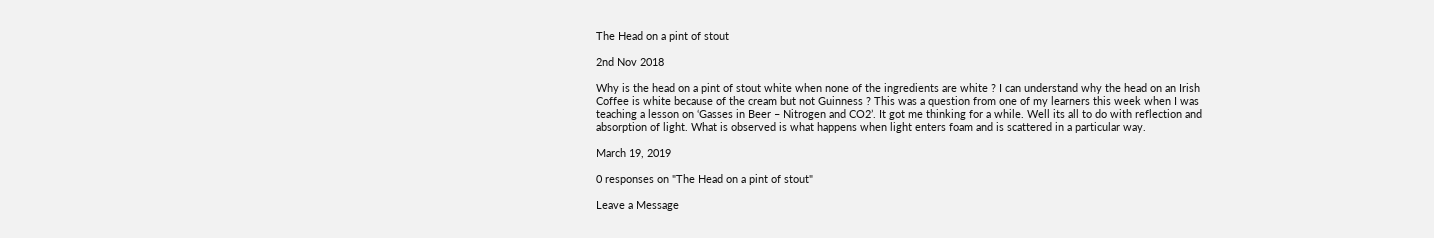The Head on a pint of stout

2nd Nov 2018

Why is the head on a pint of stout white when none of the ingredients are white ? I can understand why the head on an Irish Coffee is white because of the cream but not Guinness ? This was a question from one of my learners this week when I was teaching a lesson on ‘Gasses in Beer – Nitrogen and CO2’. It got me thinking for a while. Well its all to do with reflection and absorption of light. What is observed is what happens when light enters foam and is scattered in a particular way.

March 19, 2019

0 responses on "The Head on a pint of stout"

Leave a Message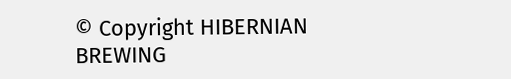© Copyright HIBERNIAN BREWING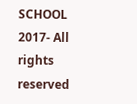SCHOOL 2017- All rights reserved